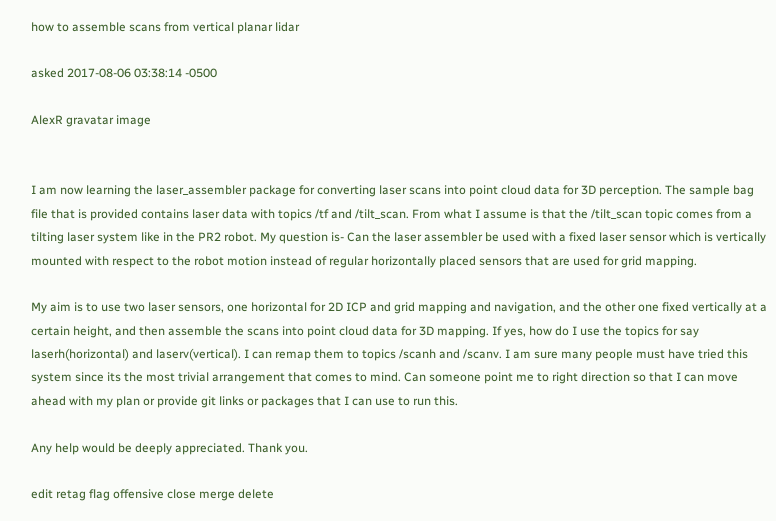how to assemble scans from vertical planar lidar

asked 2017-08-06 03:38:14 -0500

AlexR gravatar image


I am now learning the laser_assembler package for converting laser scans into point cloud data for 3D perception. The sample bag file that is provided contains laser data with topics /tf and /tilt_scan. From what I assume is that the /tilt_scan topic comes from a tilting laser system like in the PR2 robot. My question is- Can the laser assembler be used with a fixed laser sensor which is vertically mounted with respect to the robot motion instead of regular horizontally placed sensors that are used for grid mapping.

My aim is to use two laser sensors, one horizontal for 2D ICP and grid mapping and navigation, and the other one fixed vertically at a certain height, and then assemble the scans into point cloud data for 3D mapping. If yes, how do I use the topics for say laserh(horizontal) and laserv(vertical). I can remap them to topics /scanh and /scanv. I am sure many people must have tried this system since its the most trivial arrangement that comes to mind. Can someone point me to right direction so that I can move ahead with my plan or provide git links or packages that I can use to run this.

Any help would be deeply appreciated. Thank you.

edit retag flag offensive close merge delete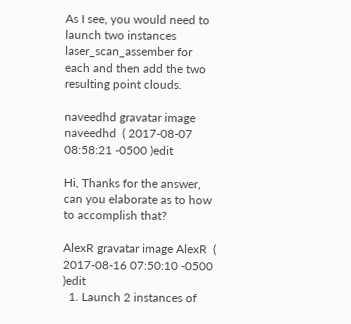As I see, you would need to launch two instances laser_scan_assember for each and then add the two resulting point clouds.

naveedhd gravatar image naveedhd  ( 2017-08-07 08:58:21 -0500 )edit

Hi, Thanks for the answer, can you elaborate as to how to accomplish that?

AlexR gravatar image AlexR  ( 2017-08-16 07:50:10 -0500 )edit
  1. Launch 2 instances of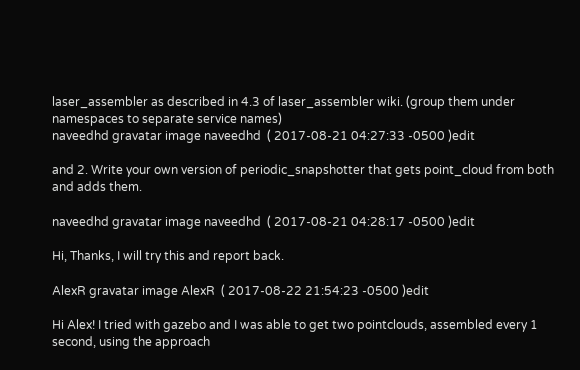laser_assembler as described in 4.3 of laser_assembler wiki. (group them under namespaces to separate service names)
naveedhd gravatar image naveedhd  ( 2017-08-21 04:27:33 -0500 )edit

and 2. Write your own version of periodic_snapshotter that gets point_cloud from both and adds them.

naveedhd gravatar image naveedhd  ( 2017-08-21 04:28:17 -0500 )edit

Hi, Thanks, I will try this and report back.

AlexR gravatar image AlexR  ( 2017-08-22 21:54:23 -0500 )edit

Hi Alex! I tried with gazebo and I was able to get two pointclouds, assembled every 1 second, using the approach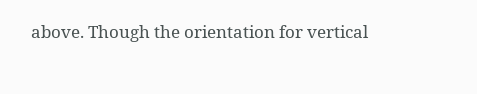above. Though the orientation for vertical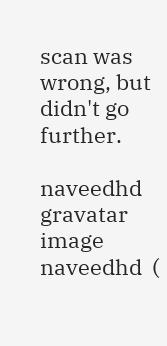scan was wrong, but didn't go further.

naveedhd gravatar image naveedhd  (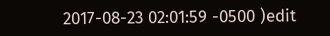2017-08-23 02:01:59 -0500 )edit